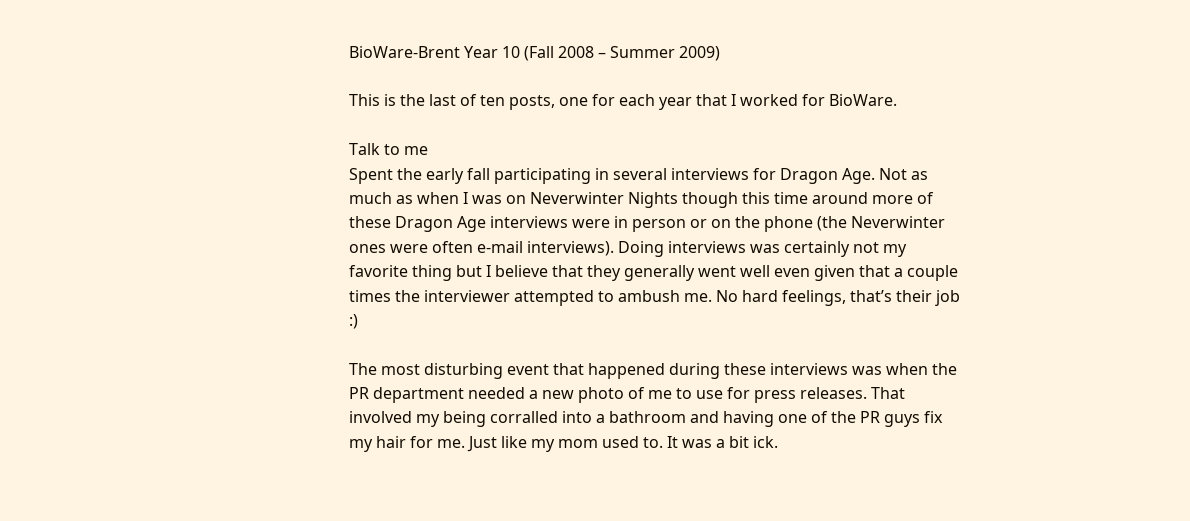BioWare-Brent Year 10 (Fall 2008 – Summer 2009)

This is the last of ten posts, one for each year that I worked for BioWare.

Talk to me
Spent the early fall participating in several interviews for Dragon Age. Not as much as when I was on Neverwinter Nights though this time around more of these Dragon Age interviews were in person or on the phone (the Neverwinter ones were often e-mail interviews). Doing interviews was certainly not my favorite thing but I believe that they generally went well even given that a couple times the interviewer attempted to ambush me. No hard feelings, that’s their job :)

The most disturbing event that happened during these interviews was when the PR department needed a new photo of me to use for press releases. That involved my being corralled into a bathroom and having one of the PR guys fix my hair for me. Just like my mom used to. It was a bit ick.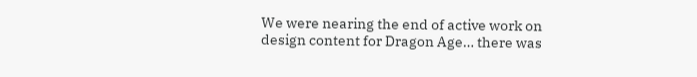We were nearing the end of active work on design content for Dragon Age… there was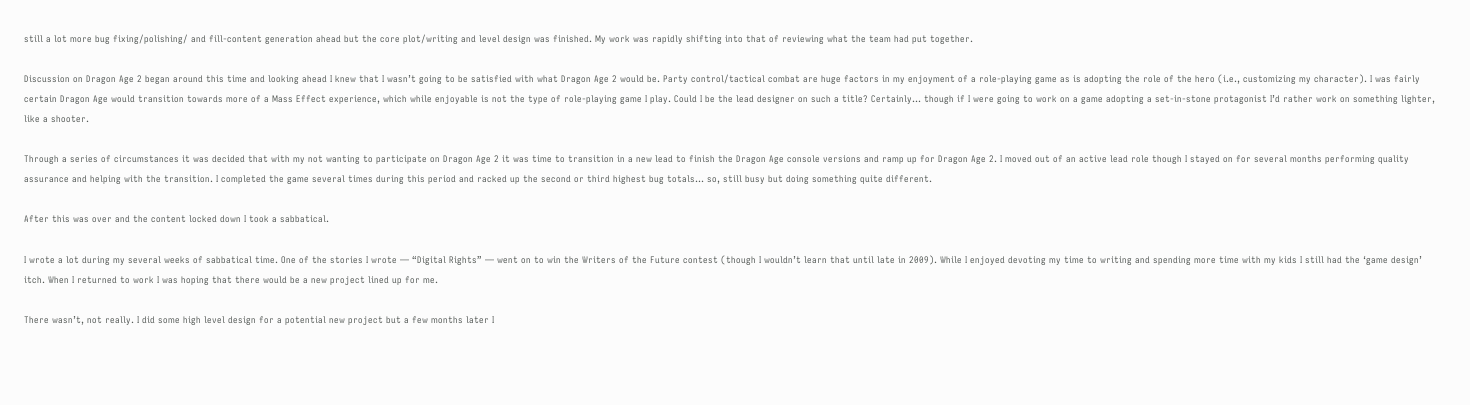still a lot more bug fixing/polishing/ and fill-content generation ahead but the core plot/writing and level design was finished. My work was rapidly shifting into that of reviewing what the team had put together.

Discussion on Dragon Age 2 began around this time and looking ahead I knew that I wasn’t going to be satisfied with what Dragon Age 2 would be. Party control/tactical combat are huge factors in my enjoyment of a role-playing game as is adopting the role of the hero (i.e., customizing my character). I was fairly certain Dragon Age would transition towards more of a Mass Effect experience, which while enjoyable is not the type of role-playing game I play. Could I be the lead designer on such a title? Certainly… though if I were going to work on a game adopting a set-in-stone protagonist I’d rather work on something lighter, like a shooter.

Through a series of circumstances it was decided that with my not wanting to participate on Dragon Age 2 it was time to transition in a new lead to finish the Dragon Age console versions and ramp up for Dragon Age 2. I moved out of an active lead role though I stayed on for several months performing quality assurance and helping with the transition. I completed the game several times during this period and racked up the second or third highest bug totals… so, still busy but doing something quite different.

After this was over and the content locked down I took a sabbatical.

I wrote a lot during my several weeks of sabbatical time. One of the stories I wrote — “Digital Rights” — went on to win the Writers of the Future contest (though I wouldn’t learn that until late in 2009). While I enjoyed devoting my time to writing and spending more time with my kids I still had the ‘game design’ itch. When I returned to work I was hoping that there would be a new project lined up for me.

There wasn’t, not really. I did some high level design for a potential new project but a few months later I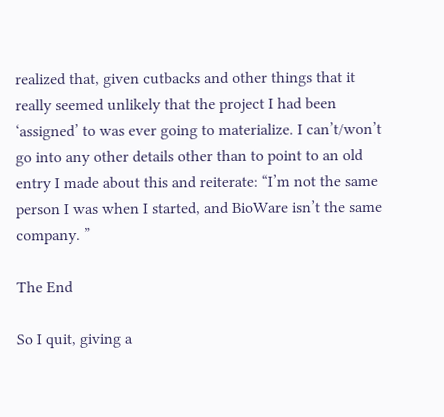realized that, given cutbacks and other things that it really seemed unlikely that the project I had been ‘assigned’ to was ever going to materialize. I can’t/won’t go into any other details other than to point to an old entry I made about this and reiterate: “I’m not the same person I was when I started, and BioWare isn’t the same company. ”

The End

So I quit, giving a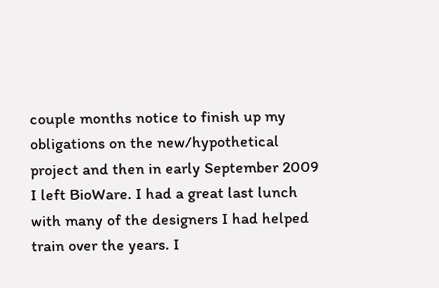couple months notice to finish up my obligations on the new/hypothetical project and then in early September 2009 I left BioWare. I had a great last lunch with many of the designers I had helped train over the years. I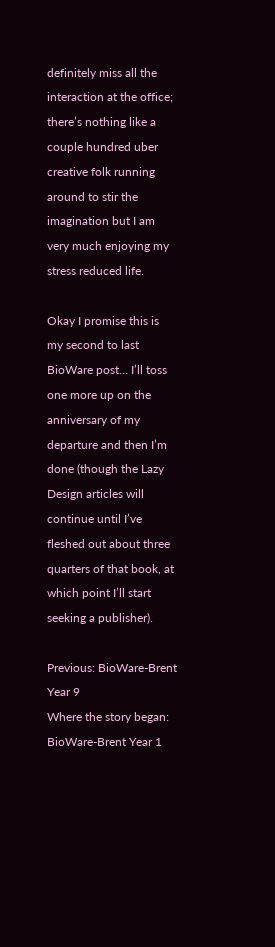definitely miss all the interaction at the office; there’s nothing like a couple hundred uber creative folk running around to stir the imagination but I am very much enjoying my stress reduced life.

Okay I promise this is my second to last BioWare post… I’ll toss one more up on the anniversary of my departure and then I’m done (though the Lazy Design articles will continue until I’ve fleshed out about three quarters of that book, at which point I’ll start seeking a publisher).

Previous: BioWare-Brent Year 9
Where the story began: BioWare-Brent Year 1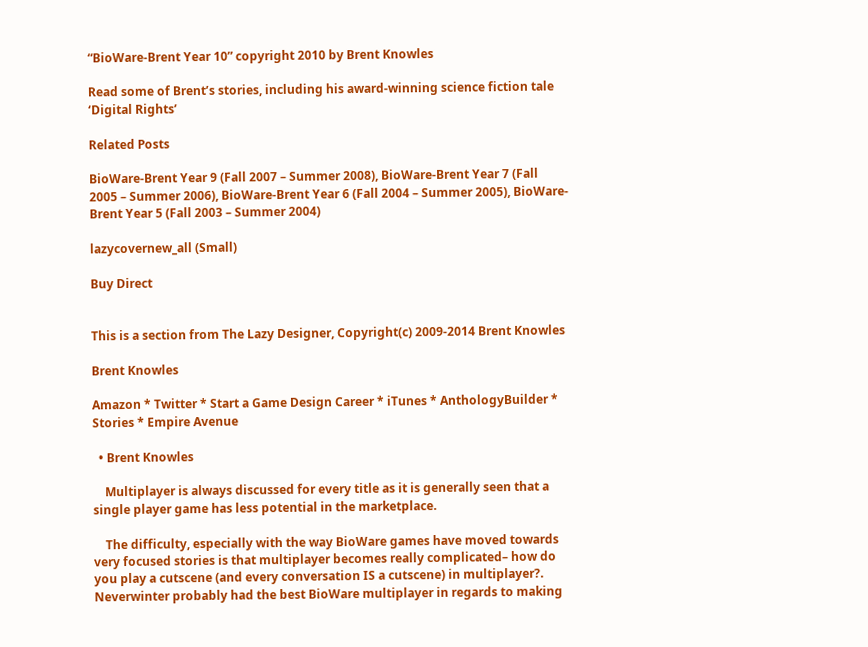“BioWare-Brent Year 10” copyright 2010 by Brent Knowles

Read some of Brent’s stories, including his award-winning science fiction tale ‘Digital Rights’

Related Posts

BioWare-Brent Year 9 (Fall 2007 – Summer 2008), BioWare-Brent Year 7 (Fall 2005 – Summer 2006), BioWare-Brent Year 6 (Fall 2004 – Summer 2005), BioWare-Brent Year 5 (Fall 2003 – Summer 2004)

lazycovernew_all (Small)

Buy Direct


This is a section from The Lazy Designer, Copyright(c) 2009-2014 Brent Knowles

Brent Knowles

Amazon * Twitter * Start a Game Design Career * iTunes * AnthologyBuilder * Stories * Empire Avenue

  • Brent Knowles

    Multiplayer is always discussed for every title as it is generally seen that a single player game has less potential in the marketplace.

    The difficulty, especially with the way BioWare games have moved towards very focused stories is that multiplayer becomes really complicated– how do you play a cutscene (and every conversation IS a cutscene) in multiplayer?. Neverwinter probably had the best BioWare multiplayer in regards to making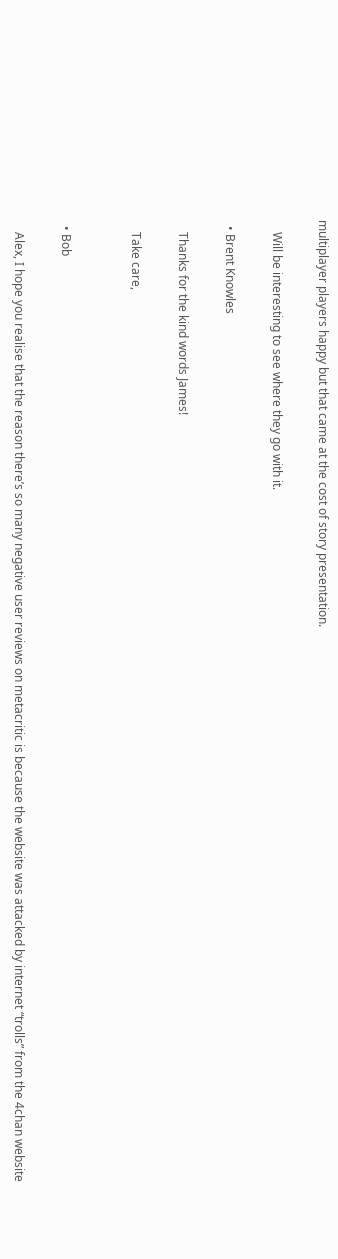multiplayer players happy but that came at the cost of story presentation.

    Will be interesting to see where they go with it.

  • Brent Knowles

    Thanks for the kind words James!

    Take care,


  • Bob

    Alex, I hope you realise that the reason there’s so many negative user reviews on metacritic is because the website was attacked by internet “trolls” from the 4chan website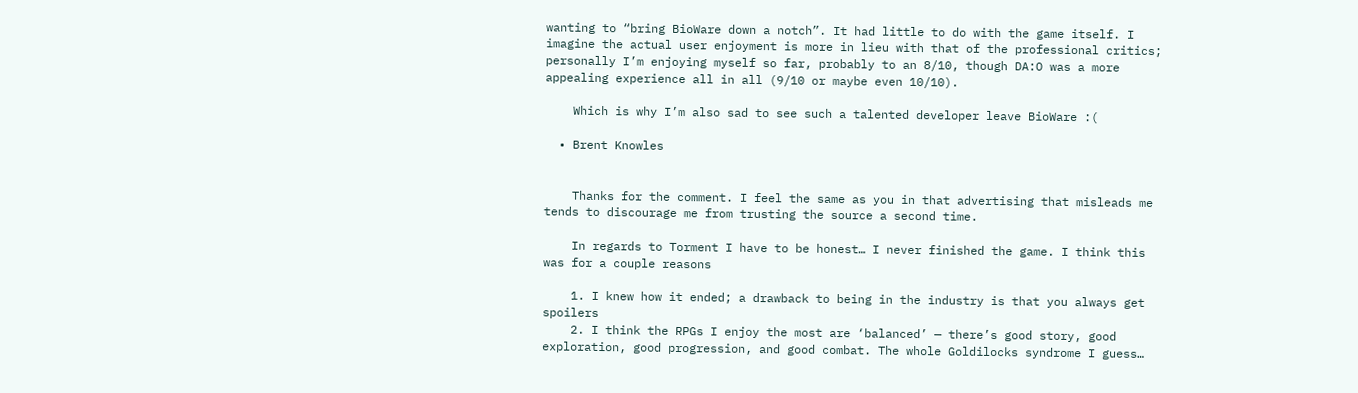wanting to “bring BioWare down a notch”. It had little to do with the game itself. I imagine the actual user enjoyment is more in lieu with that of the professional critics; personally I’m enjoying myself so far, probably to an 8/10, though DA:O was a more appealing experience all in all (9/10 or maybe even 10/10).

    Which is why I’m also sad to see such a talented developer leave BioWare :(

  • Brent Knowles


    Thanks for the comment. I feel the same as you in that advertising that misleads me tends to discourage me from trusting the source a second time.

    In regards to Torment I have to be honest… I never finished the game. I think this was for a couple reasons

    1. I knew how it ended; a drawback to being in the industry is that you always get spoilers
    2. I think the RPGs I enjoy the most are ‘balanced’ — there’s good story, good exploration, good progression, and good combat. The whole Goldilocks syndrome I guess…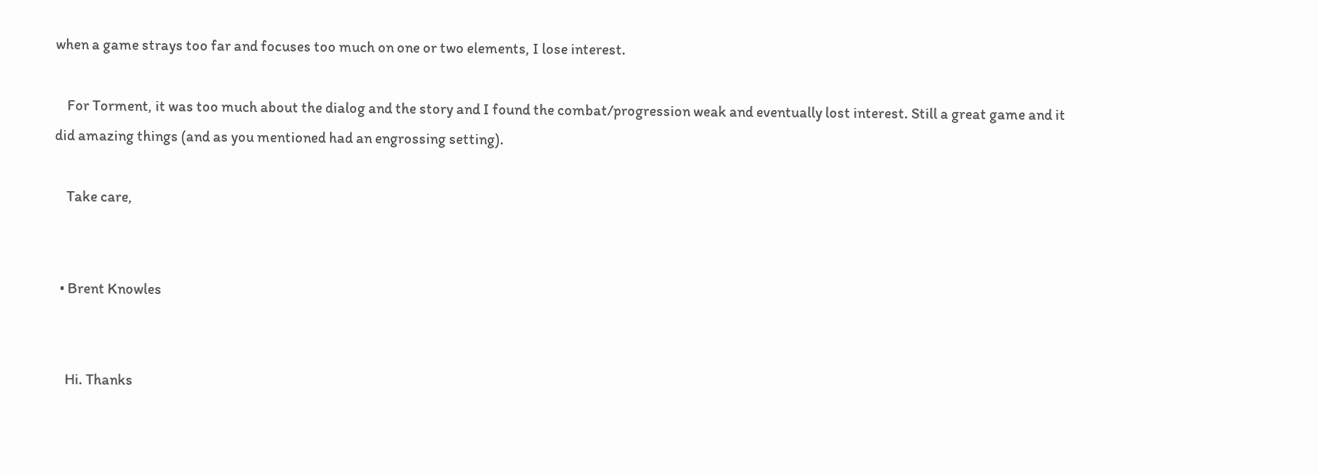when a game strays too far and focuses too much on one or two elements, I lose interest.

    For Torment, it was too much about the dialog and the story and I found the combat/progression weak and eventually lost interest. Still a great game and it did amazing things (and as you mentioned had an engrossing setting).

    Take care,


  • Brent Knowles


    Hi. Thanks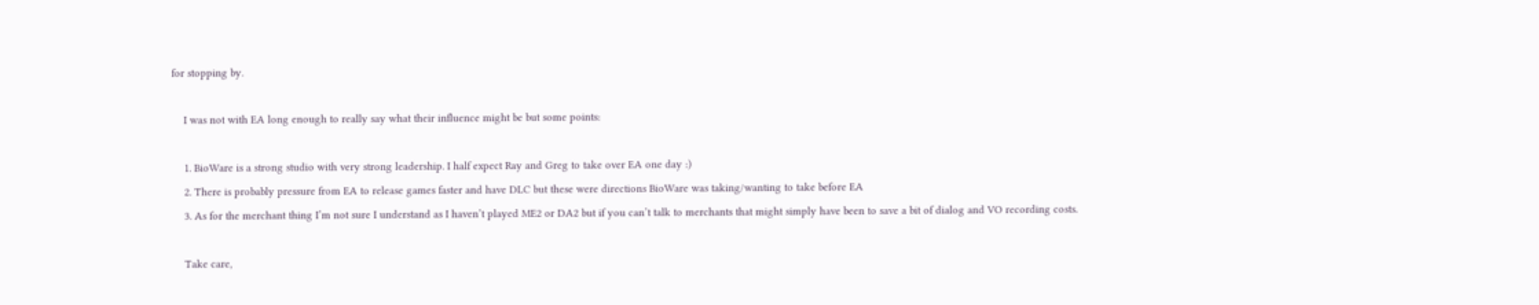for stopping by.

    I was not with EA long enough to really say what their influence might be but some points:

    1. BioWare is a strong studio with very strong leadership. I half expect Ray and Greg to take over EA one day :)
    2. There is probably pressure from EA to release games faster and have DLC but these were directions BioWare was taking/wanting to take before EA
    3. As for the merchant thing I’m not sure I understand as I haven’t played ME2 or DA2 but if you can’t talk to merchants that might simply have been to save a bit of dialog and VO recording costs.

    Take care,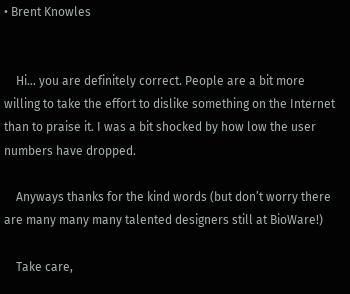• Brent Knowles


    Hi… you are definitely correct. People are a bit more willing to take the effort to dislike something on the Internet than to praise it. I was a bit shocked by how low the user numbers have dropped.

    Anyways thanks for the kind words (but don’t worry there are many many many talented designers still at BioWare!)

    Take care,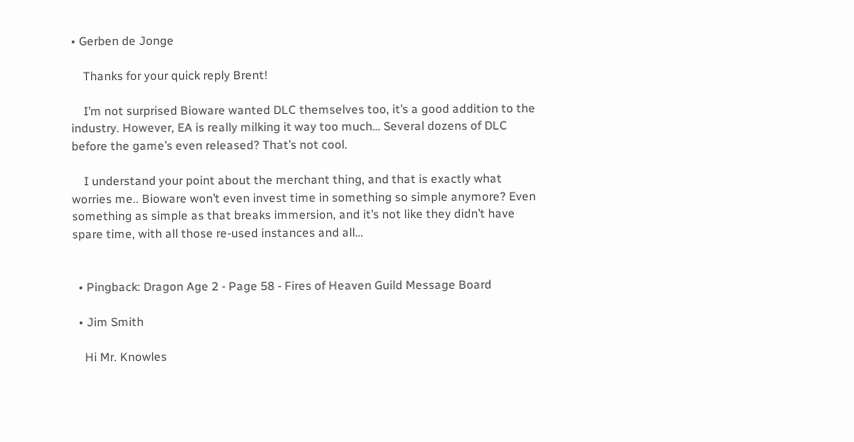• Gerben de Jonge

    Thanks for your quick reply Brent!

    I’m not surprised Bioware wanted DLC themselves too, it’s a good addition to the industry. However, EA is really milking it way too much… Several dozens of DLC before the game’s even released? That’s not cool.

    I understand your point about the merchant thing, and that is exactly what worries me.. Bioware won’t even invest time in something so simple anymore? Even something as simple as that breaks immersion, and it’s not like they didn’t have spare time, with all those re-used instances and all…


  • Pingback: Dragon Age 2 - Page 58 - Fires of Heaven Guild Message Board

  • Jim Smith

    Hi Mr. Knowles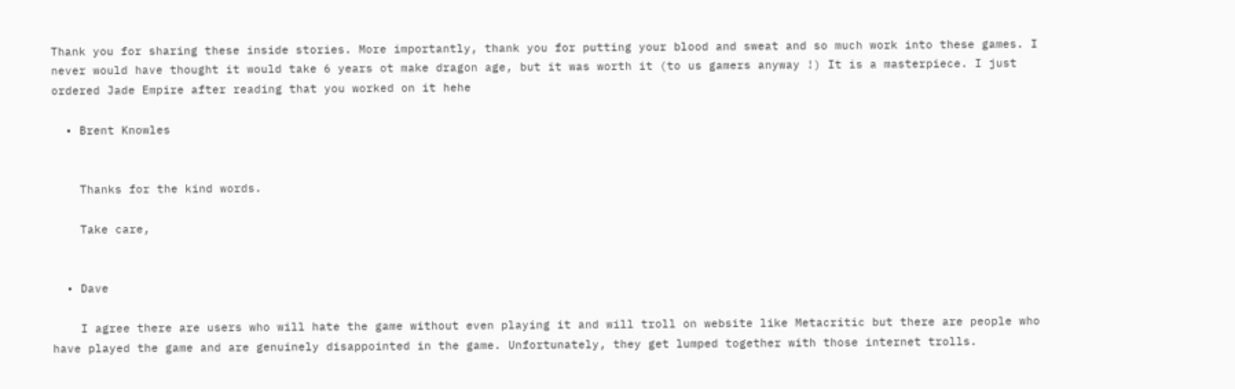Thank you for sharing these inside stories. More importantly, thank you for putting your blood and sweat and so much work into these games. I never would have thought it would take 6 years ot make dragon age, but it was worth it (to us gamers anyway !) It is a masterpiece. I just ordered Jade Empire after reading that you worked on it hehe

  • Brent Knowles


    Thanks for the kind words.

    Take care,


  • Dave

    I agree there are users who will hate the game without even playing it and will troll on website like Metacritic but there are people who have played the game and are genuinely disappointed in the game. Unfortunately, they get lumped together with those internet trolls.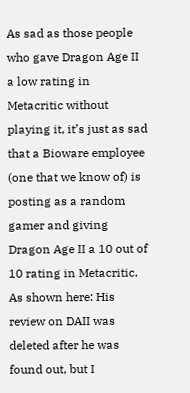As sad as those people who gave Dragon Age II a low rating in Metacritic without playing it, it’s just as sad that a Bioware employee (one that we know of) is posting as a random gamer and giving Dragon Age II a 10 out of 10 rating in Metacritic. As shown here: His review on DAII was deleted after he was found out, but I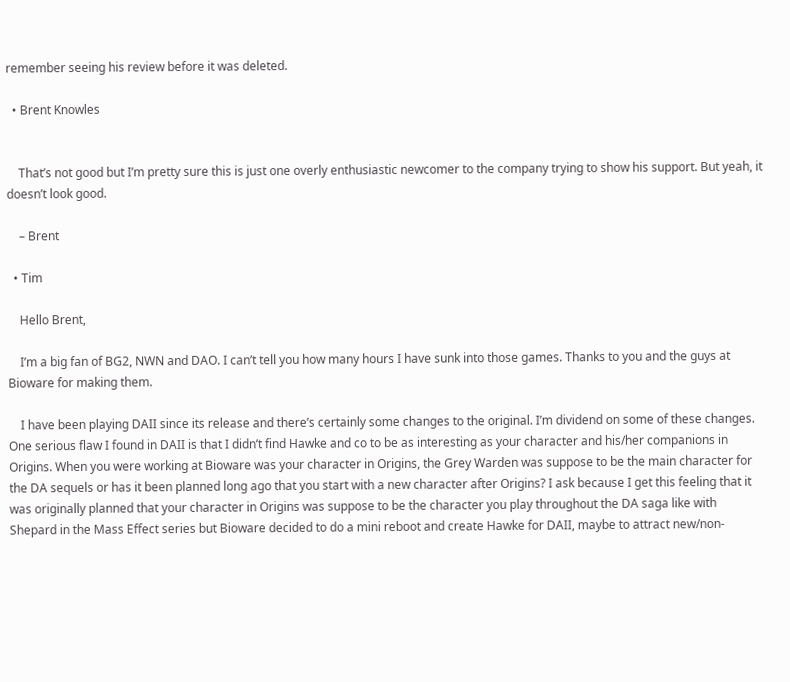remember seeing his review before it was deleted.

  • Brent Knowles


    That’s not good but I’m pretty sure this is just one overly enthusiastic newcomer to the company trying to show his support. But yeah, it doesn’t look good.

    – Brent

  • Tim

    Hello Brent,

    I’m a big fan of BG2, NWN and DAO. I can’t tell you how many hours I have sunk into those games. Thanks to you and the guys at Bioware for making them.

    I have been playing DAII since its release and there’s certainly some changes to the original. I’m dividend on some of these changes. One serious flaw I found in DAII is that I didn’t find Hawke and co to be as interesting as your character and his/her companions in Origins. When you were working at Bioware was your character in Origins, the Grey Warden was suppose to be the main character for the DA sequels or has it been planned long ago that you start with a new character after Origins? I ask because I get this feeling that it was originally planned that your character in Origins was suppose to be the character you play throughout the DA saga like with Shepard in the Mass Effect series but Bioware decided to do a mini reboot and create Hawke for DAII, maybe to attract new/non-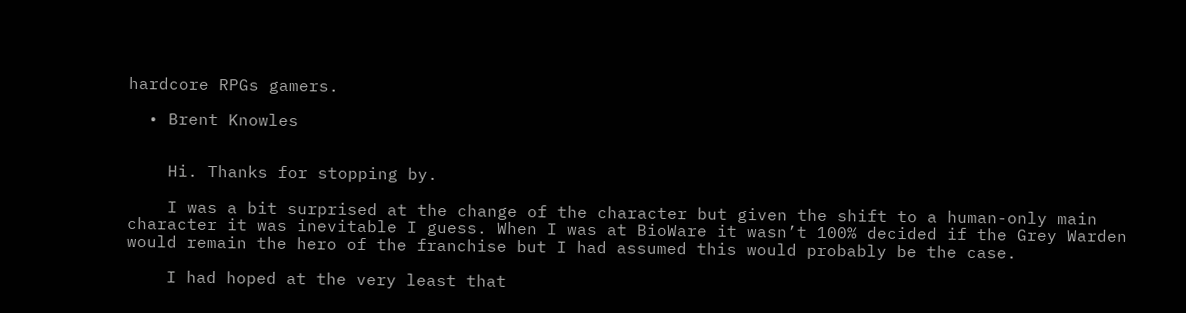hardcore RPGs gamers.

  • Brent Knowles


    Hi. Thanks for stopping by.

    I was a bit surprised at the change of the character but given the shift to a human-only main character it was inevitable I guess. When I was at BioWare it wasn’t 100% decided if the Grey Warden would remain the hero of the franchise but I had assumed this would probably be the case.

    I had hoped at the very least that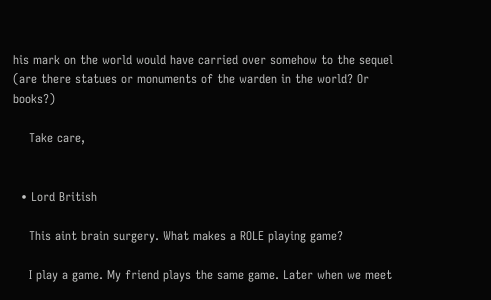his mark on the world would have carried over somehow to the sequel (are there statues or monuments of the warden in the world? Or books?)

    Take care,


  • Lord British

    This aint brain surgery. What makes a ROLE playing game?

    I play a game. My friend plays the same game. Later when we meet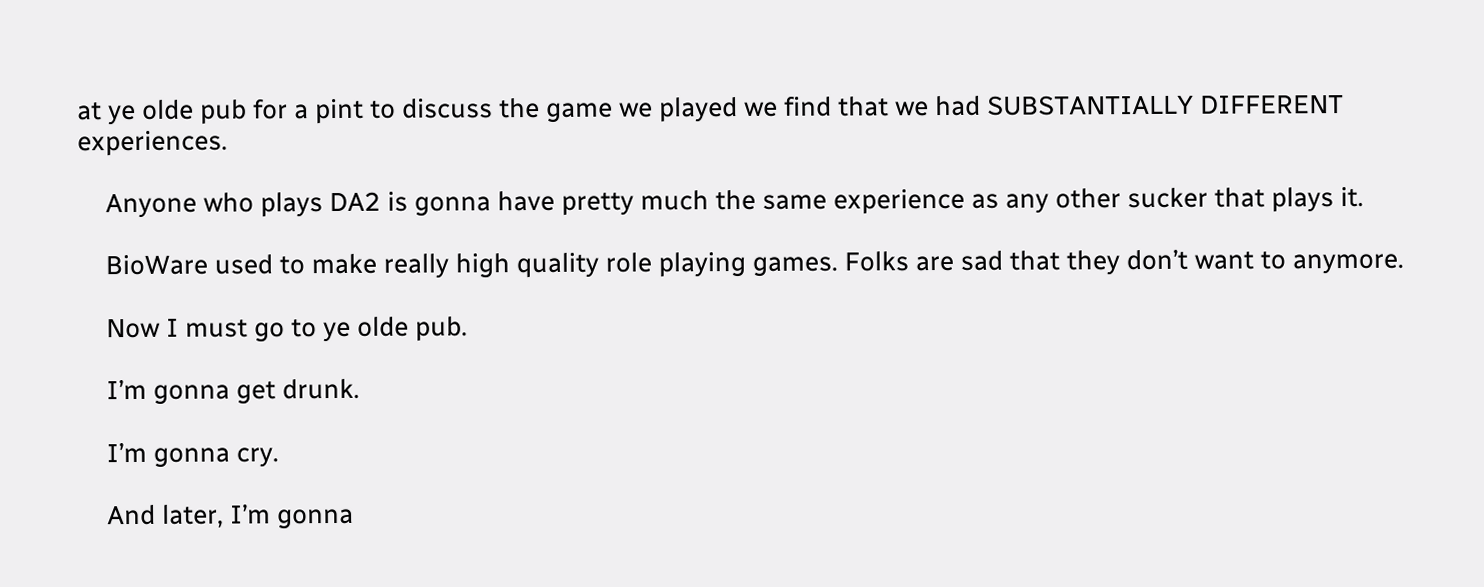at ye olde pub for a pint to discuss the game we played we find that we had SUBSTANTIALLY DIFFERENT experiences.

    Anyone who plays DA2 is gonna have pretty much the same experience as any other sucker that plays it.

    BioWare used to make really high quality role playing games. Folks are sad that they don’t want to anymore.

    Now I must go to ye olde pub.

    I’m gonna get drunk.

    I’m gonna cry.

    And later, I’m gonna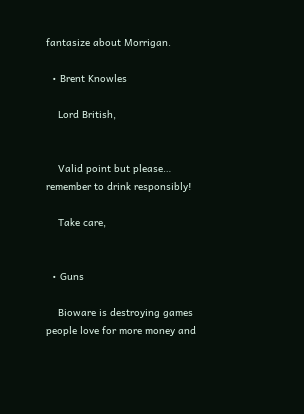fantasize about Morrigan.

  • Brent Knowles

    Lord British,


    Valid point but please… remember to drink responsibly!

    Take care,


  • Guns

    Bioware is destroying games people love for more money and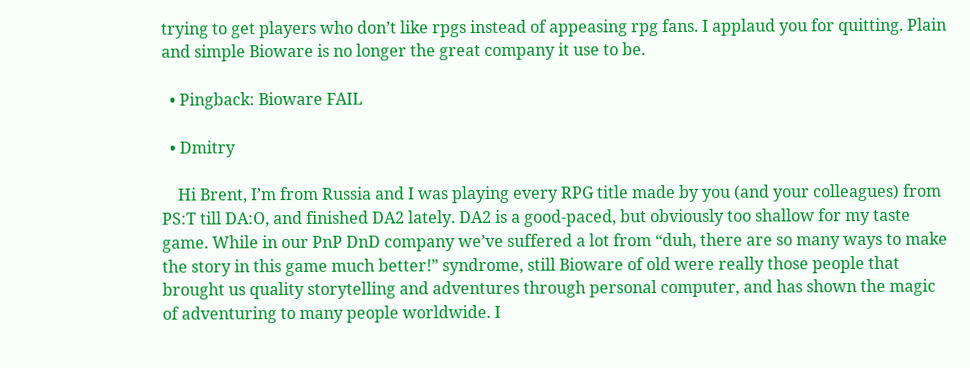trying to get players who don’t like rpgs instead of appeasing rpg fans. I applaud you for quitting. Plain and simple Bioware is no longer the great company it use to be.

  • Pingback: Bioware FAIL

  • Dmitry

    Hi Brent, I’m from Russia and I was playing every RPG title made by you (and your colleagues) from PS:T till DA:O, and finished DA2 lately. DA2 is a good-paced, but obviously too shallow for my taste game. While in our PnP DnD company we’ve suffered a lot from “duh, there are so many ways to make the story in this game much better!” syndrome, still Bioware of old were really those people that brought us quality storytelling and adventures through personal computer, and has shown the magic of adventuring to many people worldwide. I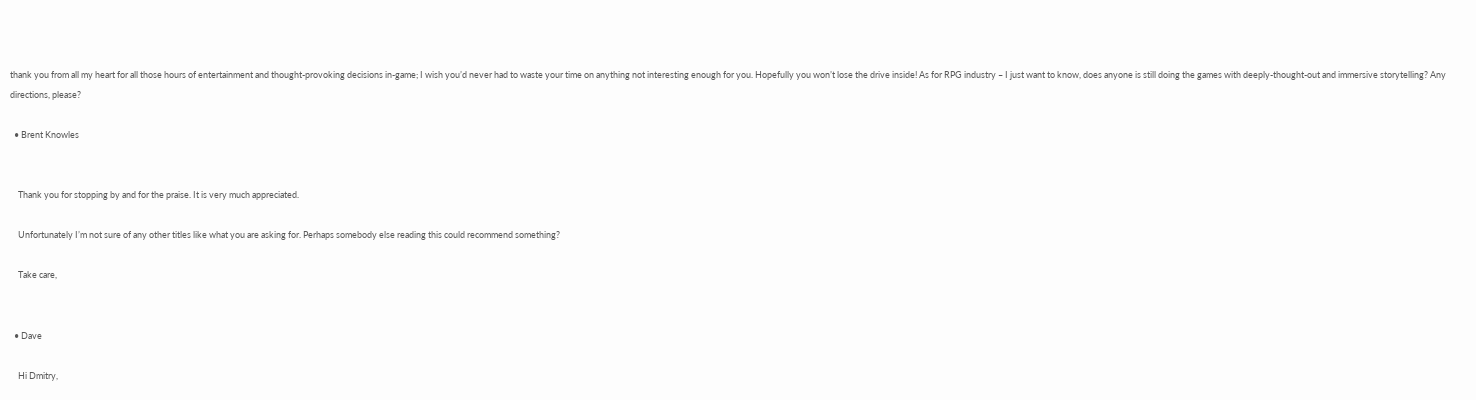thank you from all my heart for all those hours of entertainment and thought-provoking decisions in-game; I wish you’d never had to waste your time on anything not interesting enough for you. Hopefully you won’t lose the drive inside! As for RPG industry – I just want to know, does anyone is still doing the games with deeply-thought-out and immersive storytelling? Any directions, please?

  • Brent Knowles


    Thank you for stopping by and for the praise. It is very much appreciated.

    Unfortunately I’m not sure of any other titles like what you are asking for. Perhaps somebody else reading this could recommend something?

    Take care,


  • Dave

    Hi Dmitry,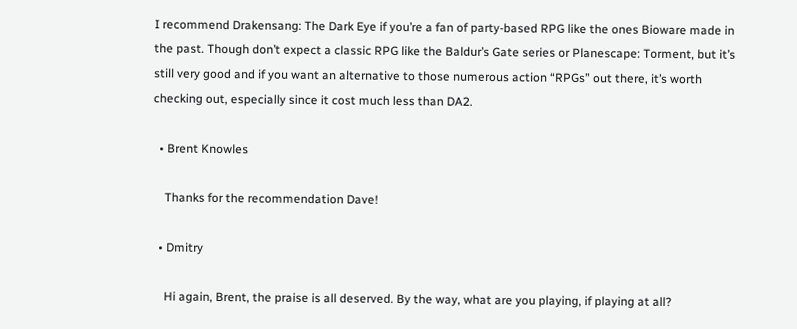I recommend Drakensang: The Dark Eye if you’re a fan of party-based RPG like the ones Bioware made in the past. Though don’t expect a classic RPG like the Baldur’s Gate series or Planescape: Torment, but it’s still very good and if you want an alternative to those numerous action “RPGs” out there, it’s worth checking out, especially since it cost much less than DA2.

  • Brent Knowles

    Thanks for the recommendation Dave!

  • Dmitry

    Hi again, Brent, the praise is all deserved. By the way, what are you playing, if playing at all?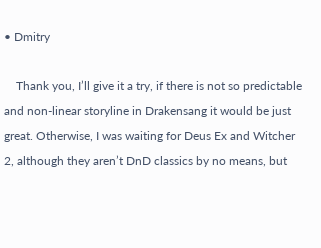• Dmitry

    Thank you, I’ll give it a try, if there is not so predictable and non-linear storyline in Drakensang it would be just great. Otherwise, I was waiting for Deus Ex and Witcher 2, although they aren’t DnD classics by no means, but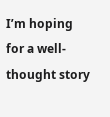I’m hoping for a well-thought story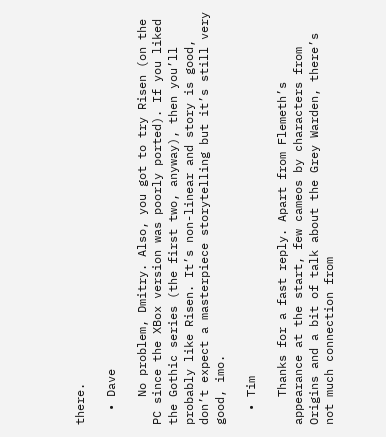there.

  • Dave

    No problem, Dmitry. Also, you got to try Risen (on the PC since the XBox version was poorly ported). If you liked the Gothic series (the first two, anyway), then you’ll probably like Risen. It’s non-linear and story is good, don’t expect a masterpiece storytelling but it’s still very good, imo.

  • Tim

    Thanks for a fast reply. Apart from Flemeth’s appearance at the start, few cameos by characters from Origins and a bit of talk about the Grey Warden, there’s not much connection from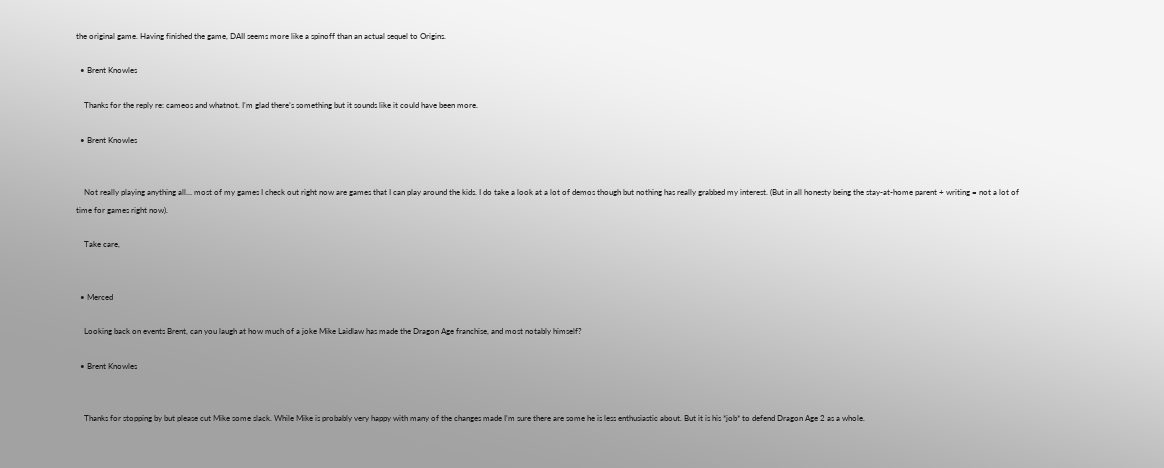the original game. Having finished the game, DAII seems more like a spinoff than an actual sequel to Origins.

  • Brent Knowles

    Thanks for the reply re: cameos and whatnot. I’m glad there’s something but it sounds like it could have been more.

  • Brent Knowles


    Not really playing anything all… most of my games I check out right now are games that I can play around the kids. I do take a look at a lot of demos though but nothing has really grabbed my interest. (But in all honesty being the stay-at-home parent + writing = not a lot of time for games right now).

    Take care,


  • Merced

    Looking back on events Brent, can you laugh at how much of a joke Mike Laidlaw has made the Dragon Age franchise, and most notably himself?

  • Brent Knowles


    Thanks for stopping by but please cut Mike some slack. While Mike is probably very happy with many of the changes made I’m sure there are some he is less enthusiastic about. But it is his *job* to defend Dragon Age 2 as a whole.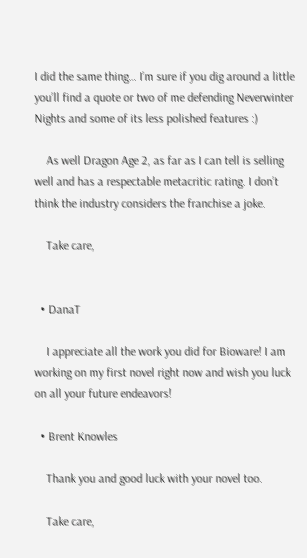I did the same thing… I’m sure if you dig around a little you’ll find a quote or two of me defending Neverwinter Nights and some of its less polished features :)

    As well Dragon Age 2, as far as I can tell is selling well and has a respectable metacritic rating. I don’t think the industry considers the franchise a joke.

    Take care,


  • DanaT

    I appreciate all the work you did for Bioware! I am working on my first novel right now and wish you luck on all your future endeavors!

  • Brent Knowles

    Thank you and good luck with your novel too.

    Take care,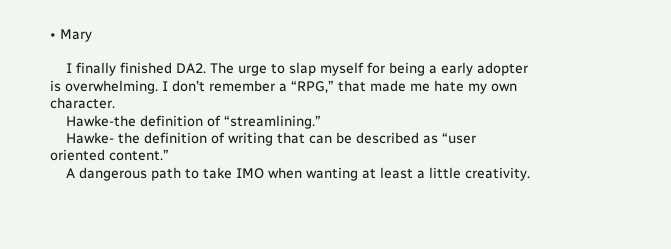• Mary

    I finally finished DA2. The urge to slap myself for being a early adopter is overwhelming. I don’t remember a “RPG,” that made me hate my own character.
    Hawke-the definition of “streamlining.”
    Hawke- the definition of writing that can be described as “user oriented content.”
    A dangerous path to take IMO when wanting at least a little creativity.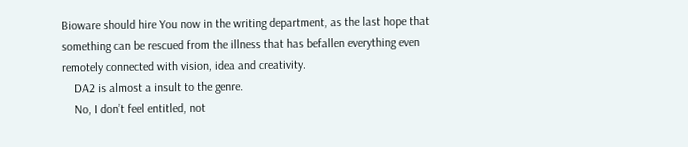Bioware should hire You now in the writing department, as the last hope that something can be rescued from the illness that has befallen everything even remotely connected with vision, idea and creativity.
    DA2 is almost a insult to the genre.
    No, I don’t feel entitled, not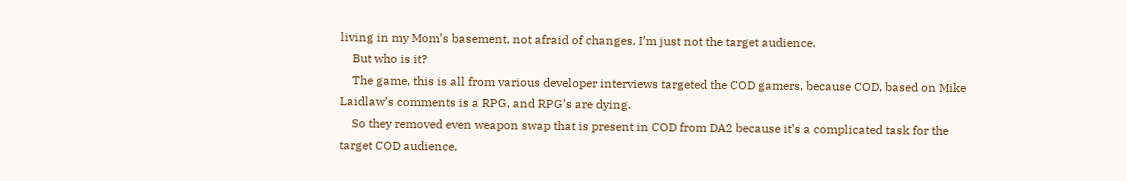living in my Mom’s basement, not afraid of changes, I’m just not the target audience.
    But who is it?
    The game, this is all from various developer interviews targeted the COD gamers, because COD, based on Mike Laidlaw’s comments is a RPG, and RPG’s are dying.
    So they removed even weapon swap that is present in COD from DA2 because it’s a complicated task for the target COD audience.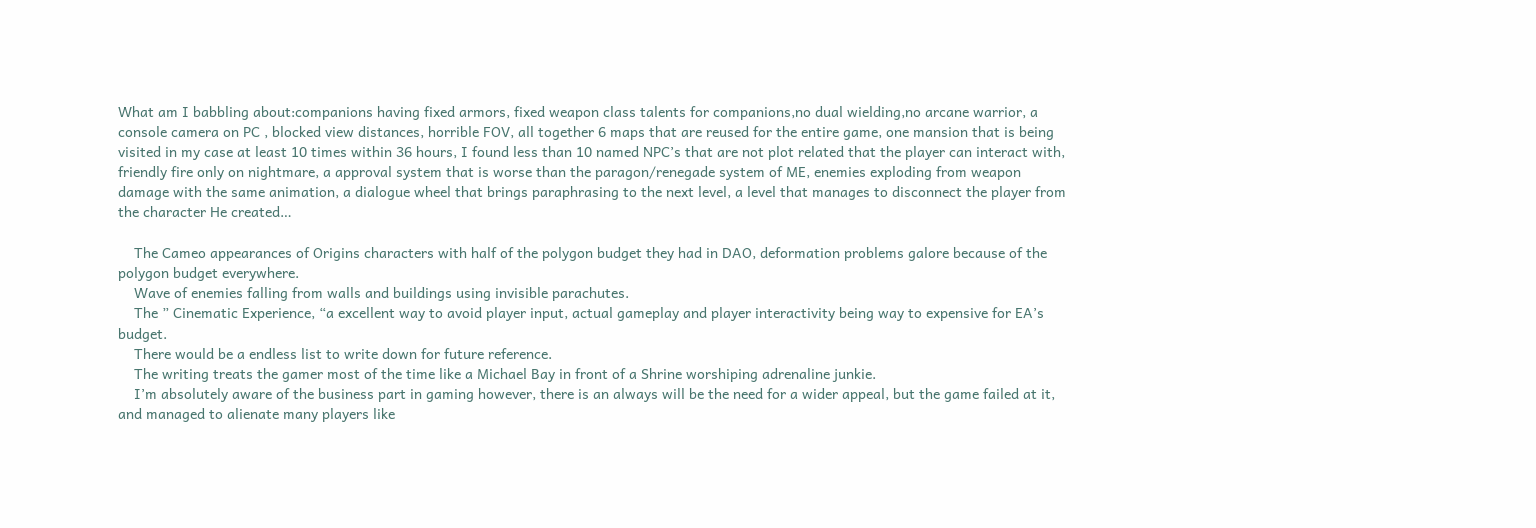What am I babbling about:companions having fixed armors, fixed weapon class talents for companions,no dual wielding,no arcane warrior, a console camera on PC , blocked view distances, horrible FOV, all together 6 maps that are reused for the entire game, one mansion that is being visited in my case at least 10 times within 36 hours, I found less than 10 named NPC’s that are not plot related that the player can interact with, friendly fire only on nightmare, a approval system that is worse than the paragon/renegade system of ME, enemies exploding from weapon damage with the same animation, a dialogue wheel that brings paraphrasing to the next level, a level that manages to disconnect the player from the character He created…

    The Cameo appearances of Origins characters with half of the polygon budget they had in DAO, deformation problems galore because of the polygon budget everywhere.
    Wave of enemies falling from walls and buildings using invisible parachutes.
    The ” Cinematic Experience, “a excellent way to avoid player input, actual gameplay and player interactivity being way to expensive for EA’s budget.
    There would be a endless list to write down for future reference.
    The writing treats the gamer most of the time like a Michael Bay in front of a Shrine worshiping adrenaline junkie.
    I’m absolutely aware of the business part in gaming however, there is an always will be the need for a wider appeal, but the game failed at it, and managed to alienate many players like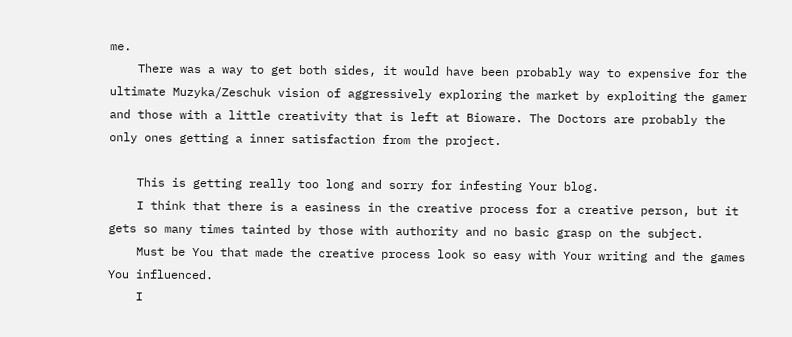me.
    There was a way to get both sides, it would have been probably way to expensive for the ultimate Muzyka/Zeschuk vision of aggressively exploring the market by exploiting the gamer and those with a little creativity that is left at Bioware. The Doctors are probably the only ones getting a inner satisfaction from the project.

    This is getting really too long and sorry for infesting Your blog.
    I think that there is a easiness in the creative process for a creative person, but it gets so many times tainted by those with authority and no basic grasp on the subject.
    Must be You that made the creative process look so easy with Your writing and the games You influenced.
    I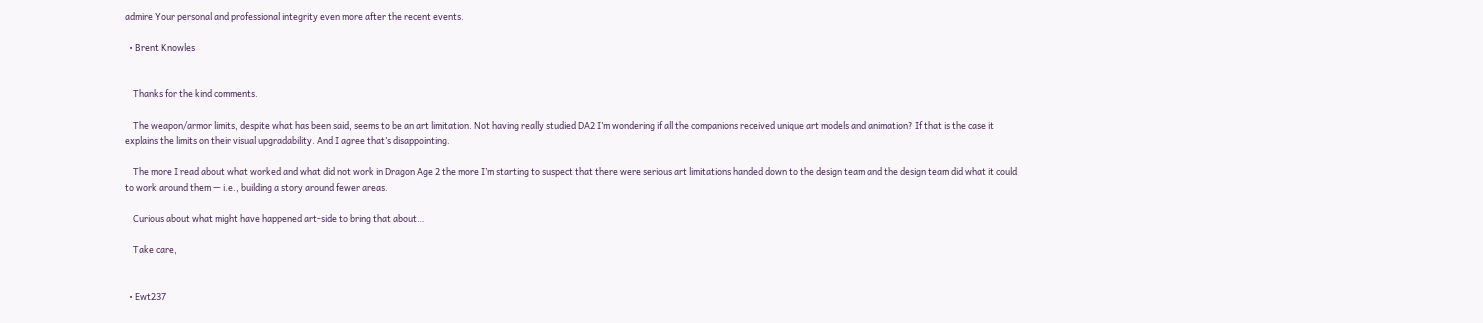admire Your personal and professional integrity even more after the recent events.

  • Brent Knowles


    Thanks for the kind comments.

    The weapon/armor limits, despite what has been said, seems to be an art limitation. Not having really studied DA2 I’m wondering if all the companions received unique art models and animation? If that is the case it explains the limits on their visual upgradability. And I agree that’s disappointing.

    The more I read about what worked and what did not work in Dragon Age 2 the more I’m starting to suspect that there were serious art limitations handed down to the design team and the design team did what it could to work around them — i.e., building a story around fewer areas.

    Curious about what might have happened art-side to bring that about…

    Take care,


  • Ewt237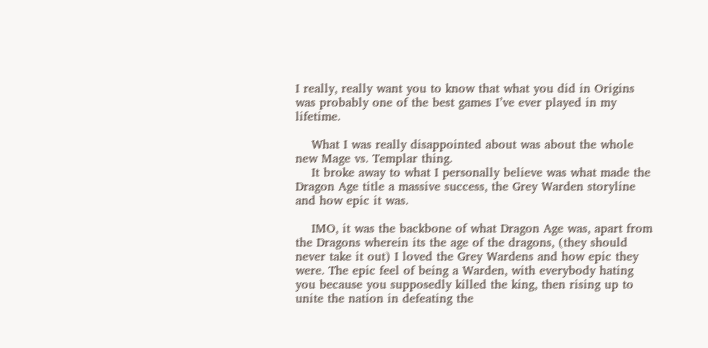I really, really want you to know that what you did in Origins was probably one of the best games I’ve ever played in my lifetime.

    What I was really disappointed about was about the whole new Mage vs. Templar thing.
    It broke away to what I personally believe was what made the Dragon Age title a massive success, the Grey Warden storyline and how epic it was.

    IMO, it was the backbone of what Dragon Age was, apart from the Dragons wherein its the age of the dragons, (they should never take it out) I loved the Grey Wardens and how epic they were. The epic feel of being a Warden, with everybody hating you because you supposedly killed the king, then rising up to unite the nation in defeating the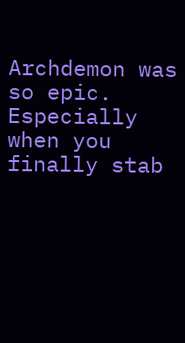Archdemon was so epic. Especially when you finally stab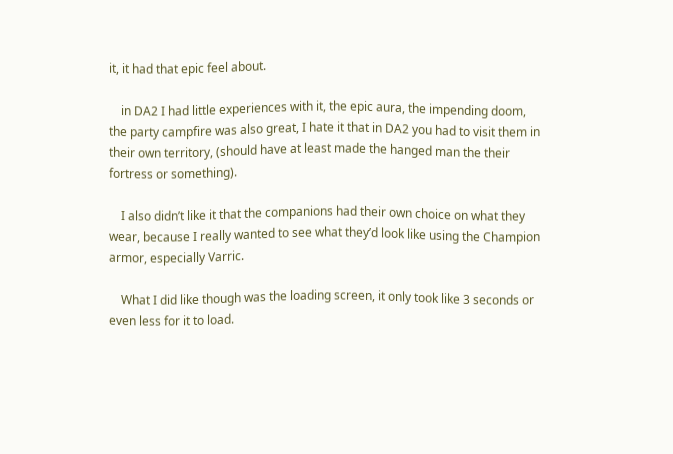it, it had that epic feel about.

    in DA2 I had little experiences with it, the epic aura, the impending doom, the party campfire was also great, I hate it that in DA2 you had to visit them in their own territory, (should have at least made the hanged man the their fortress or something).

    I also didn’t like it that the companions had their own choice on what they wear, because I really wanted to see what they’d look like using the Champion armor, especially Varric.

    What I did like though was the loading screen, it only took like 3 seconds or even less for it to load.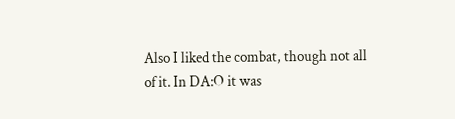Also I liked the combat, though not all of it. In DA:O it was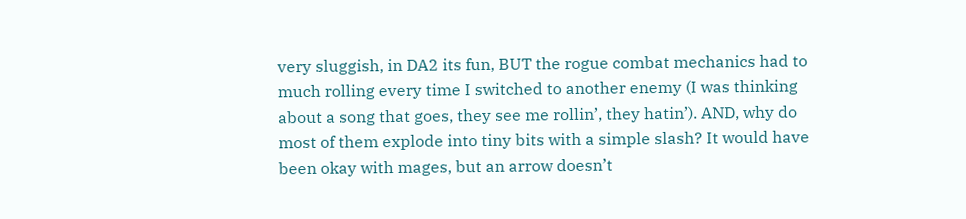very sluggish, in DA2 its fun, BUT the rogue combat mechanics had to much rolling every time I switched to another enemy (I was thinking about a song that goes, they see me rollin’, they hatin’). AND, why do most of them explode into tiny bits with a simple slash? It would have been okay with mages, but an arrow doesn’t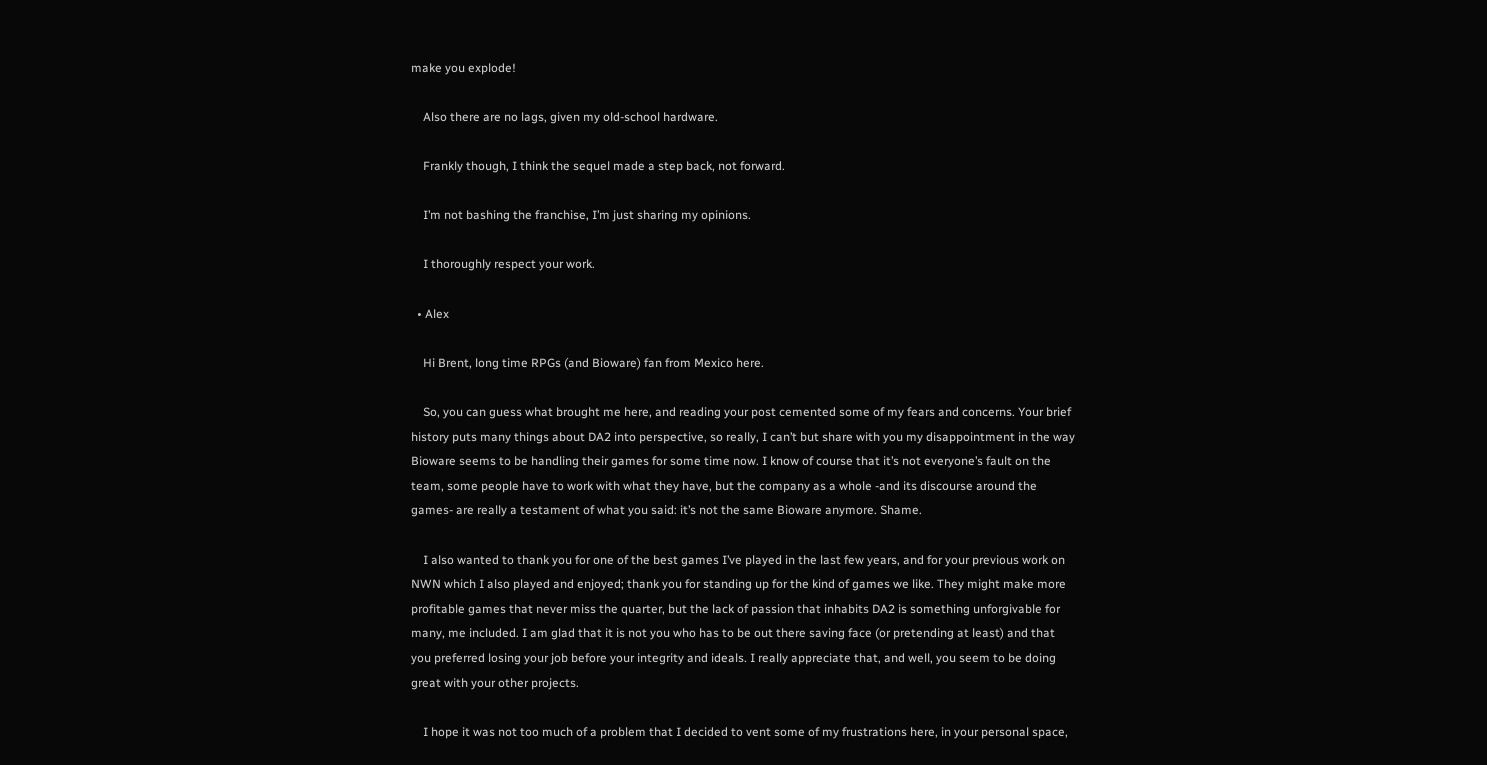make you explode!

    Also there are no lags, given my old-school hardware.

    Frankly though, I think the sequel made a step back, not forward.

    I’m not bashing the franchise, I’m just sharing my opinions.

    I thoroughly respect your work.

  • Alex

    Hi Brent, long time RPGs (and Bioware) fan from Mexico here.

    So, you can guess what brought me here, and reading your post cemented some of my fears and concerns. Your brief history puts many things about DA2 into perspective, so really, I can’t but share with you my disappointment in the way Bioware seems to be handling their games for some time now. I know of course that it’s not everyone’s fault on the team, some people have to work with what they have, but the company as a whole -and its discourse around the games- are really a testament of what you said: it’s not the same Bioware anymore. Shame.

    I also wanted to thank you for one of the best games I’ve played in the last few years, and for your previous work on NWN which I also played and enjoyed; thank you for standing up for the kind of games we like. They might make more profitable games that never miss the quarter, but the lack of passion that inhabits DA2 is something unforgivable for many, me included. I am glad that it is not you who has to be out there saving face (or pretending at least) and that you preferred losing your job before your integrity and ideals. I really appreciate that, and well, you seem to be doing great with your other projects.

    I hope it was not too much of a problem that I decided to vent some of my frustrations here, in your personal space,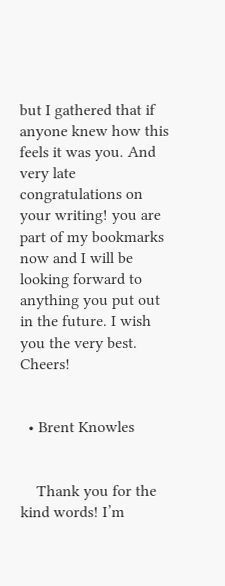but I gathered that if anyone knew how this feels it was you. And very late congratulations on your writing! you are part of my bookmarks now and I will be looking forward to anything you put out in the future. I wish you the very best. Cheers!


  • Brent Knowles


    Thank you for the kind words! I’m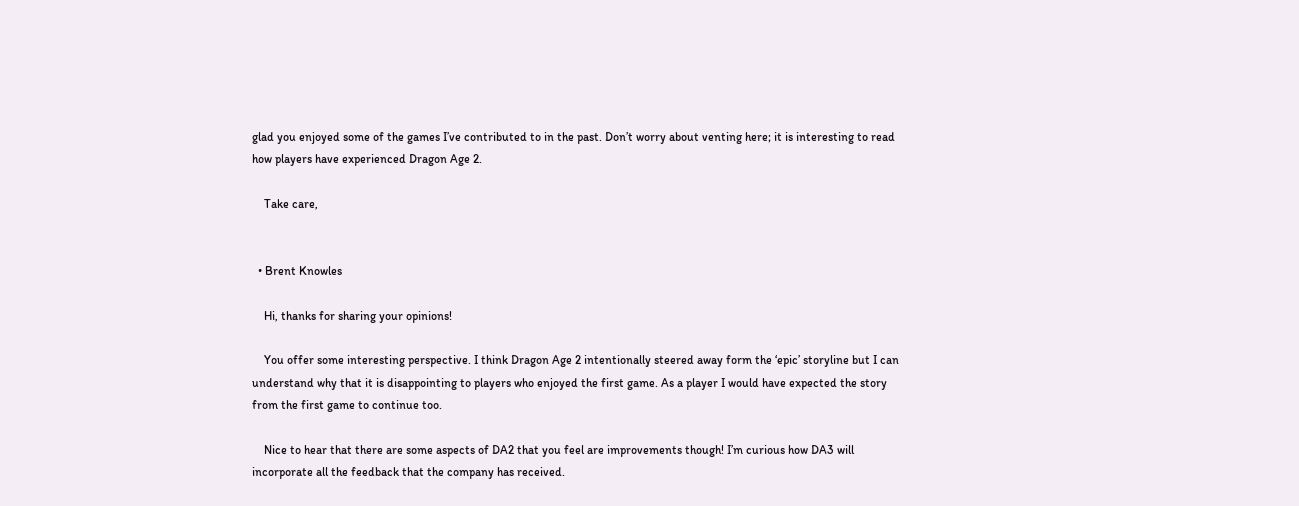glad you enjoyed some of the games I’ve contributed to in the past. Don’t worry about venting here; it is interesting to read how players have experienced Dragon Age 2.

    Take care,


  • Brent Knowles

    Hi, thanks for sharing your opinions!

    You offer some interesting perspective. I think Dragon Age 2 intentionally steered away form the ‘epic’ storyline but I can understand why that it is disappointing to players who enjoyed the first game. As a player I would have expected the story from the first game to continue too.

    Nice to hear that there are some aspects of DA2 that you feel are improvements though! I’m curious how DA3 will incorporate all the feedback that the company has received.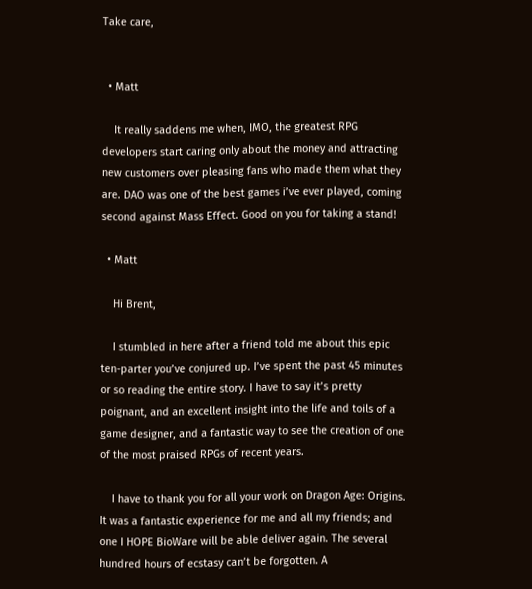Take care,


  • Matt

    It really saddens me when, IMO, the greatest RPG developers start caring only about the money and attracting new customers over pleasing fans who made them what they are. DAO was one of the best games i’ve ever played, coming second against Mass Effect. Good on you for taking a stand!

  • Matt

    Hi Brent,

    I stumbled in here after a friend told me about this epic ten-parter you’ve conjured up. I’ve spent the past 45 minutes or so reading the entire story. I have to say it’s pretty poignant, and an excellent insight into the life and toils of a game designer, and a fantastic way to see the creation of one of the most praised RPGs of recent years.

    I have to thank you for all your work on Dragon Age: Origins. It was a fantastic experience for me and all my friends; and one I HOPE BioWare will be able deliver again. The several hundred hours of ecstasy can’t be forgotten. A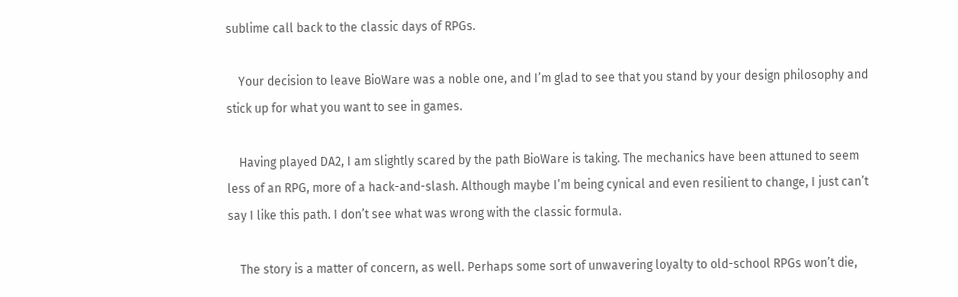sublime call back to the classic days of RPGs.

    Your decision to leave BioWare was a noble one, and I’m glad to see that you stand by your design philosophy and stick up for what you want to see in games.

    Having played DA2, I am slightly scared by the path BioWare is taking. The mechanics have been attuned to seem less of an RPG, more of a hack-and-slash. Although maybe I’m being cynical and even resilient to change, I just can’t say I like this path. I don’t see what was wrong with the classic formula.

    The story is a matter of concern, as well. Perhaps some sort of unwavering loyalty to old-school RPGs won’t die,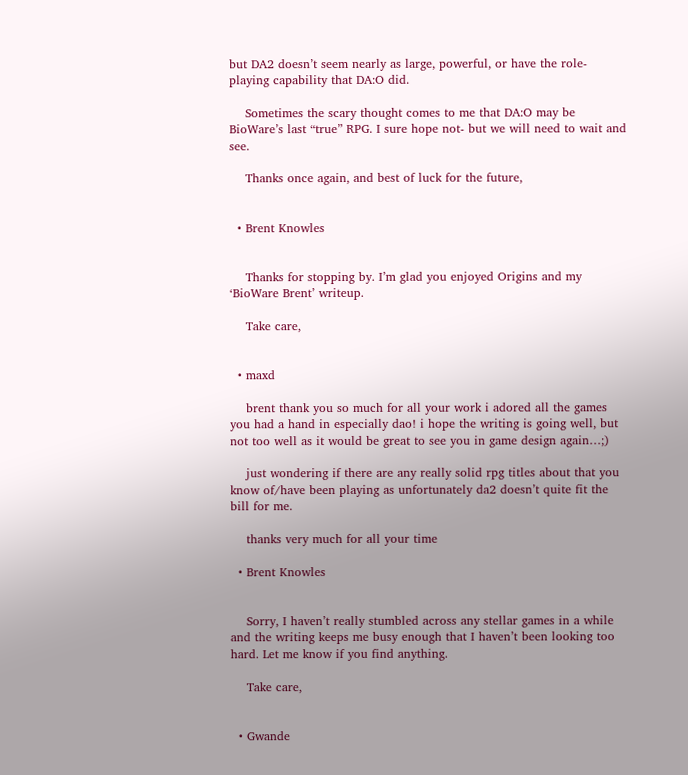but DA2 doesn’t seem nearly as large, powerful, or have the role-playing capability that DA:O did.

    Sometimes the scary thought comes to me that DA:O may be BioWare’s last “true” RPG. I sure hope not- but we will need to wait and see.

    Thanks once again, and best of luck for the future,


  • Brent Knowles


    Thanks for stopping by. I’m glad you enjoyed Origins and my ‘BioWare Brent’ writeup.

    Take care,


  • maxd

    brent thank you so much for all your work i adored all the games you had a hand in especially dao! i hope the writing is going well, but not too well as it would be great to see you in game design again…;)

    just wondering if there are any really solid rpg titles about that you know of/have been playing as unfortunately da2 doesn’t quite fit the bill for me.

    thanks very much for all your time

  • Brent Knowles


    Sorry, I haven’t really stumbled across any stellar games in a while and the writing keeps me busy enough that I haven’t been looking too hard. Let me know if you find anything.

    Take care,


  • Gwande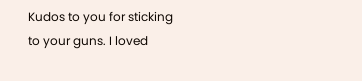Kudos to you for sticking to your guns. I loved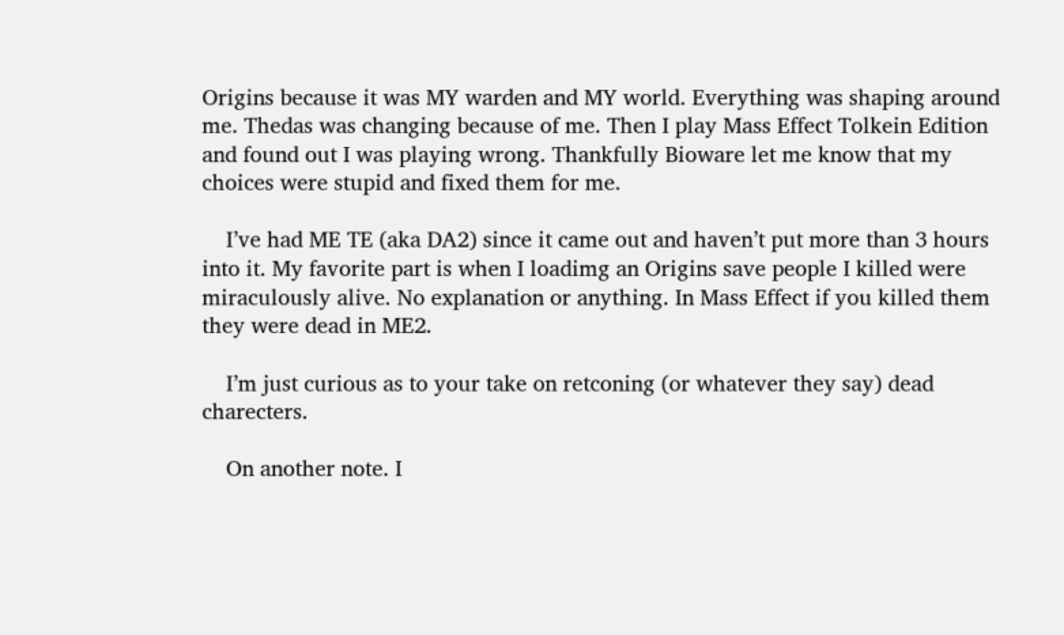Origins because it was MY warden and MY world. Everything was shaping around me. Thedas was changing because of me. Then I play Mass Effect Tolkein Edition and found out I was playing wrong. Thankfully Bioware let me know that my choices were stupid and fixed them for me.

    I’ve had ME TE (aka DA2) since it came out and haven’t put more than 3 hours into it. My favorite part is when I loadimg an Origins save people I killed were miraculously alive. No explanation or anything. In Mass Effect if you killed them they were dead in ME2.

    I’m just curious as to your take on retconing (or whatever they say) dead charecters.

    On another note. I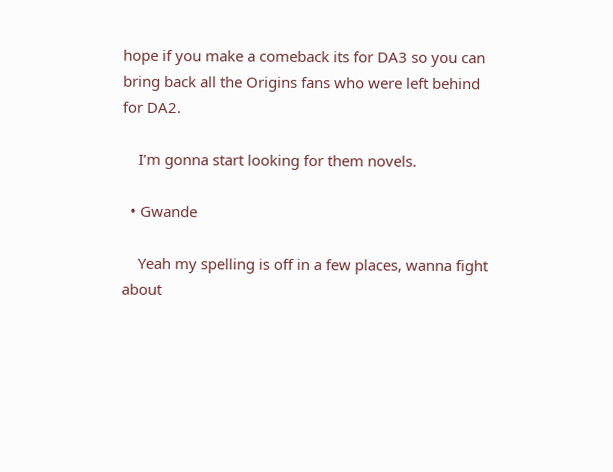hope if you make a comeback its for DA3 so you can bring back all the Origins fans who were left behind for DA2.

    I’m gonna start looking for them novels.

  • Gwande

    Yeah my spelling is off in a few places, wanna fight about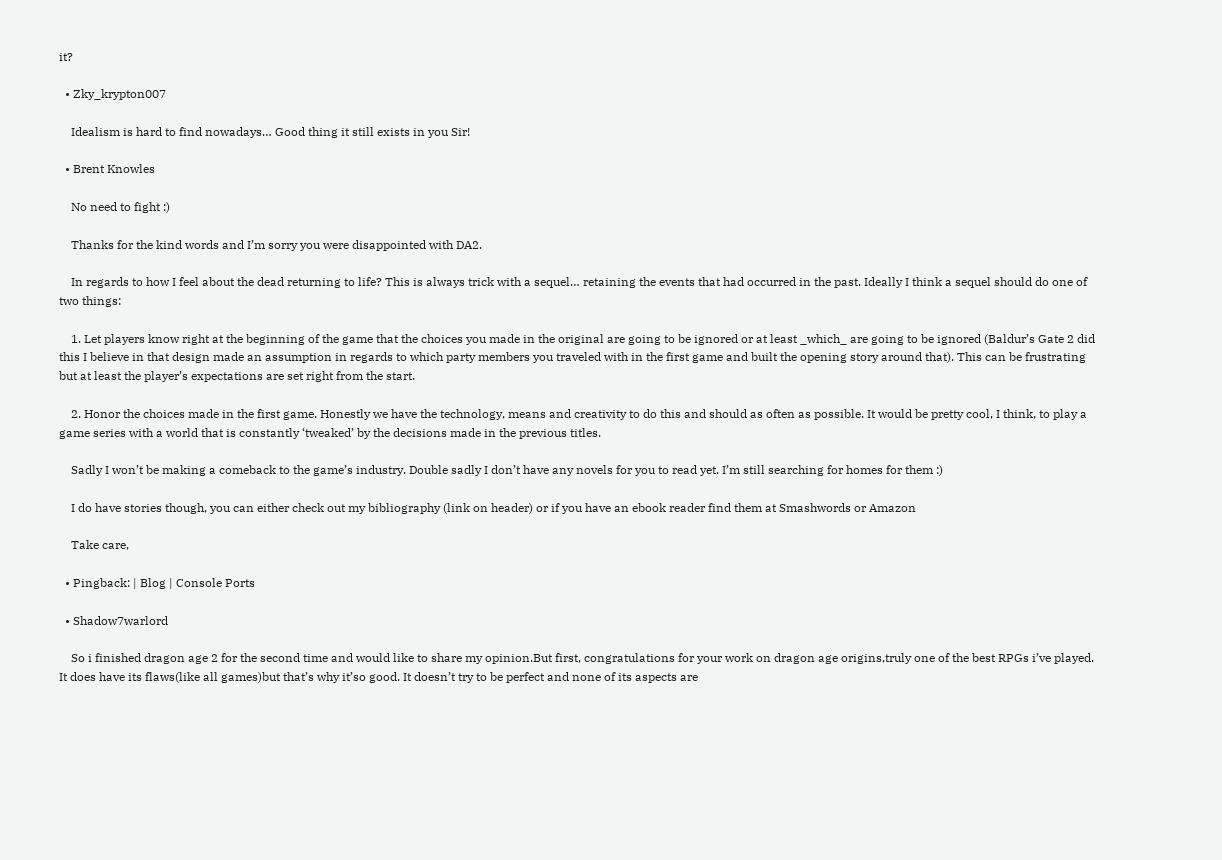it?

  • Zky_krypton007

    Idealism is hard to find nowadays… Good thing it still exists in you Sir!

  • Brent Knowles

    No need to fight :)

    Thanks for the kind words and I’m sorry you were disappointed with DA2.

    In regards to how I feel about the dead returning to life? This is always trick with a sequel… retaining the events that had occurred in the past. Ideally I think a sequel should do one of two things:

    1. Let players know right at the beginning of the game that the choices you made in the original are going to be ignored or at least _which_ are going to be ignored (Baldur’s Gate 2 did this I believe in that design made an assumption in regards to which party members you traveled with in the first game and built the opening story around that). This can be frustrating but at least the player’s expectations are set right from the start.

    2. Honor the choices made in the first game. Honestly we have the technology, means and creativity to do this and should as often as possible. It would be pretty cool, I think, to play a game series with a world that is constantly ‘tweaked’ by the decisions made in the previous titles.

    Sadly I won’t be making a comeback to the game’s industry. Double sadly I don’t have any novels for you to read yet. I’m still searching for homes for them :)

    I do have stories though, you can either check out my bibliography (link on header) or if you have an ebook reader find them at Smashwords or Amazon

    Take care,

  • Pingback: | Blog | Console Ports

  • Shadow7warlord

    So i finished dragon age 2 for the second time and would like to share my opinion.But first, congratulations for your work on dragon age origins,truly one of the best RPGs i’ve played. It does have its flaws(like all games)but that’s why it’so good. It doesn’t try to be perfect and none of its aspects are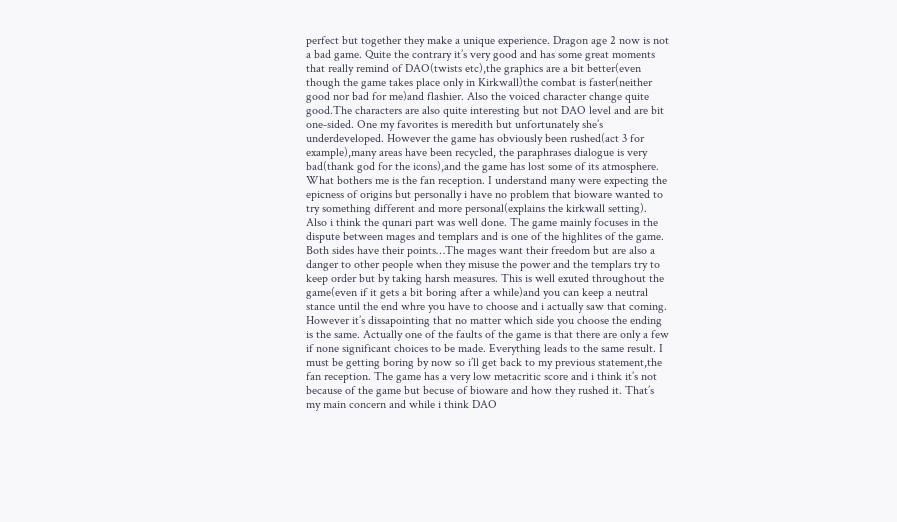perfect but together they make a unique experience. Dragon age 2 now is not a bad game. Quite the contrary it’s very good and has some great moments that really remind of DAO(twists etc),the graphics are a bit better(even though the game takes place only in Kirkwall)the combat is faster(neither good nor bad for me)and flashier. Also the voiced character change quite good.The characters are also quite interesting but not DAO level and are bit one-sided. One my favorites is meredith but unfortunately she’s underdeveloped. However the game has obviously been rushed(act 3 for example),many areas have been recycled, the paraphrases dialogue is very bad(thank god for the icons),and the game has lost some of its atmosphere. What bothers me is the fan reception. I understand many were expecting the epicness of origins but personally i have no problem that bioware wanted to try something different and more personal(explains the kirkwall setting). Also i think the qunari part was well done. The game mainly focuses in the dispute between mages and templars and is one of the highlites of the game. Both sides have their points…The mages want their freedom but are also a danger to other people when they misuse the power and the templars try to keep order but by taking harsh measures. This is well exuted throughout the game(even if it gets a bit boring after a while)and you can keep a neutral stance until the end whre you have to choose and i actually saw that coming. However it’s dissapointing that no matter which side you choose the ending is the same. Actually one of the faults of the game is that there are only a few if none significant choices to be made. Everything leads to the same result. I must be getting boring by now so i’ll get back to my previous statement,the fan reception. The game has a very low metacritic score and i think it’s not because of the game but becuse of bioware and how they rushed it. That’s my main concern and while i think DAO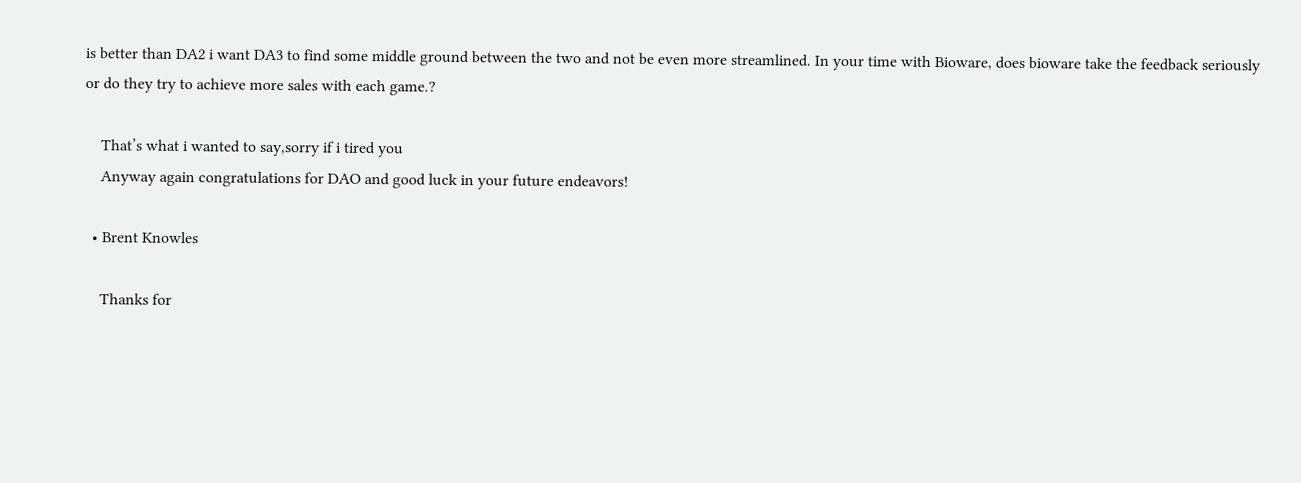is better than DA2 i want DA3 to find some middle ground between the two and not be even more streamlined. In your time with Bioware, does bioware take the feedback seriously or do they try to achieve more sales with each game.?

    That’s what i wanted to say,sorry if i tired you
    Anyway again congratulations for DAO and good luck in your future endeavors!

  • Brent Knowles

    Thanks for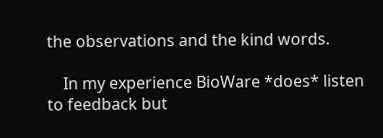the observations and the kind words.

    In my experience BioWare *does* listen to feedback but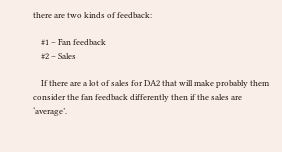there are two kinds of feedback:

    #1 – Fan feedback
    #2 – Sales

    If there are a lot of sales for DA2 that will make probably them consider the fan feedback differently then if the sales are ‘average’.